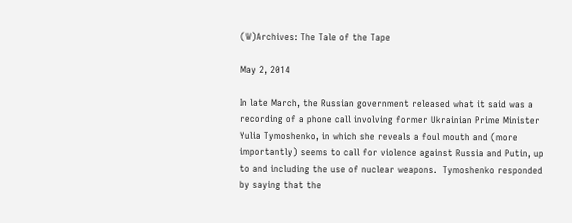(W)Archives: The Tale of the Tape

May 2, 2014

In late March, the Russian government released what it said was a recording of a phone call involving former Ukrainian Prime Minister Yulia Tymoshenko, in which she reveals a foul mouth and (more importantly) seems to call for violence against Russia and Putin, up to and including the use of nuclear weapons.  Tymoshenko responded by saying that the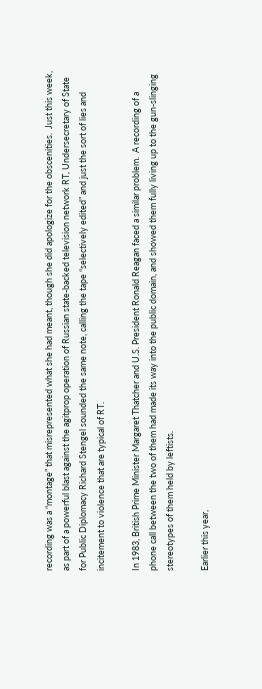recording was a “montage” that misrepresented what she had meant, though she did apologize for the obscenities.  Just this week, as part of a powerful blast against the agitprop operation of Russian state-backed television network RT, Undersecretary of State for Public Diplomacy Richard Stengel sounded the same note, calling the tape “selectively edited” and just the sort of lies and incitement to violence that are typical of RT.

In 1983, British Prime Minister Margaret Thatcher and U.S. President Ronald Reagan faced a similar problem.  A recording of a phone call between the two of them had made its way into the public domain, and showed them fully living up to the gun-slinging stereotypes of them held by leftists.

Earlier this year,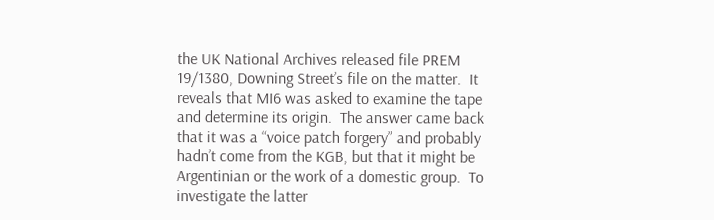the UK National Archives released file PREM 19/1380, Downing Street’s file on the matter.  It reveals that MI6 was asked to examine the tape and determine its origin.  The answer came back that it was a “voice patch forgery” and probably hadn’t come from the KGB, but that it might be Argentinian or the work of a domestic group.  To investigate the latter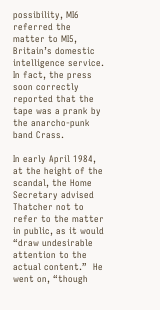possibility, MI6 referred the matter to MI5, Britain’s domestic intelligence service.  In fact, the press soon correctly reported that the tape was a prank by the anarcho-punk band Crass.

In early April 1984, at the height of the scandal, the Home Secretary advised Thatcher not to refer to the matter in public, as it would “draw undesirable attention to the actual content.”  He went on, “though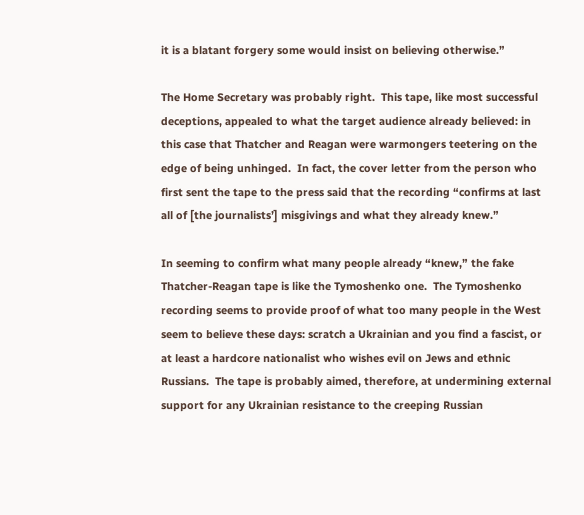it is a blatant forgery some would insist on believing otherwise.”

The Home Secretary was probably right.  This tape, like most successful deceptions, appealed to what the target audience already believed: in this case that Thatcher and Reagan were warmongers teetering on the edge of being unhinged.  In fact, the cover letter from the person who first sent the tape to the press said that the recording “confirms at last all of [the journalists’] misgivings and what they already knew.”

In seeming to confirm what many people already “knew,” the fake Thatcher-Reagan tape is like the Tymoshenko one.  The Tymoshenko recording seems to provide proof of what too many people in the West seem to believe these days: scratch a Ukrainian and you find a fascist, or at least a hardcore nationalist who wishes evil on Jews and ethnic Russians.  The tape is probably aimed, therefore, at undermining external support for any Ukrainian resistance to the creeping Russian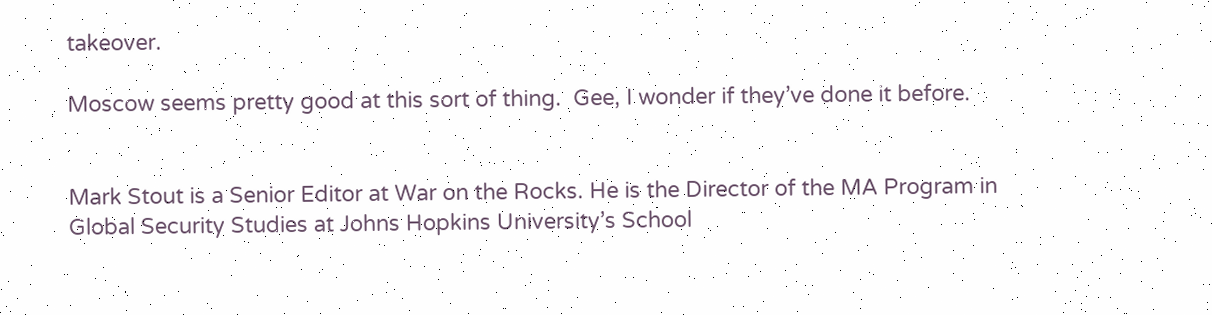takeover.

Moscow seems pretty good at this sort of thing.  Gee, I wonder if they’ve done it before.


Mark Stout is a Senior Editor at War on the Rocks. He is the Director of the MA Program in Global Security Studies at Johns Hopkins University’s School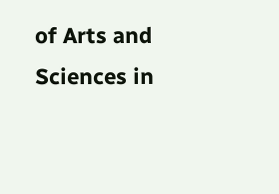of Arts and Sciences in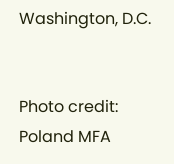Washington, D.C.


Photo credit: Poland MFA